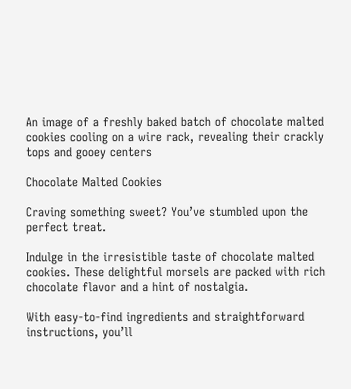An image of a freshly baked batch of chocolate malted cookies cooling on a wire rack, revealing their crackly tops and gooey centers

Chocolate Malted Cookies

Craving something sweet? You’ve stumbled upon the perfect treat.

Indulge in the irresistible taste of chocolate malted cookies. These delightful morsels are packed with rich chocolate flavor and a hint of nostalgia.

With easy-to-find ingredients and straightforward instructions, you’ll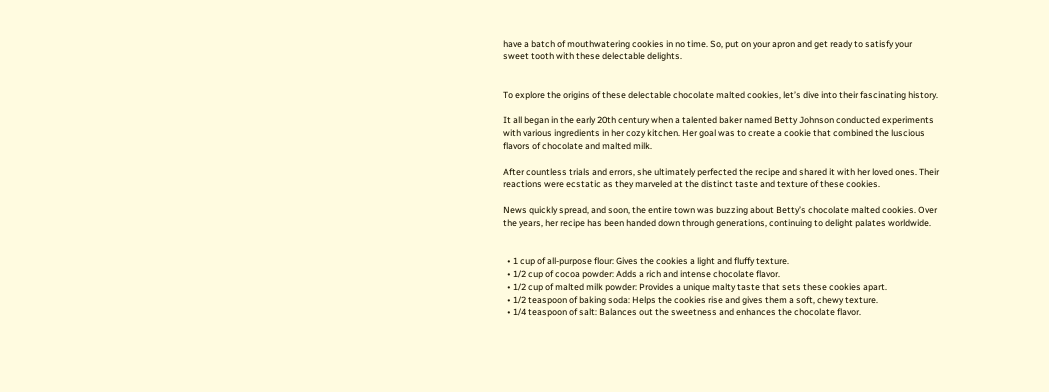have a batch of mouthwatering cookies in no time. So, put on your apron and get ready to satisfy your sweet tooth with these delectable delights.


To explore the origins of these delectable chocolate malted cookies, let’s dive into their fascinating history.

It all began in the early 20th century when a talented baker named Betty Johnson conducted experiments with various ingredients in her cozy kitchen. Her goal was to create a cookie that combined the luscious flavors of chocolate and malted milk.

After countless trials and errors, she ultimately perfected the recipe and shared it with her loved ones. Their reactions were ecstatic as they marveled at the distinct taste and texture of these cookies.

News quickly spread, and soon, the entire town was buzzing about Betty’s chocolate malted cookies. Over the years, her recipe has been handed down through generations, continuing to delight palates worldwide.


  • 1 cup of all-purpose flour: Gives the cookies a light and fluffy texture.
  • 1/2 cup of cocoa powder: Adds a rich and intense chocolate flavor.
  • 1/2 cup of malted milk powder: Provides a unique malty taste that sets these cookies apart.
  • 1/2 teaspoon of baking soda: Helps the cookies rise and gives them a soft, chewy texture.
  • 1/4 teaspoon of salt: Balances out the sweetness and enhances the chocolate flavor.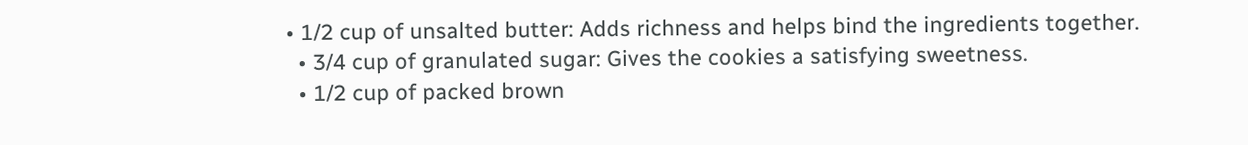• 1/2 cup of unsalted butter: Adds richness and helps bind the ingredients together.
  • 3/4 cup of granulated sugar: Gives the cookies a satisfying sweetness.
  • 1/2 cup of packed brown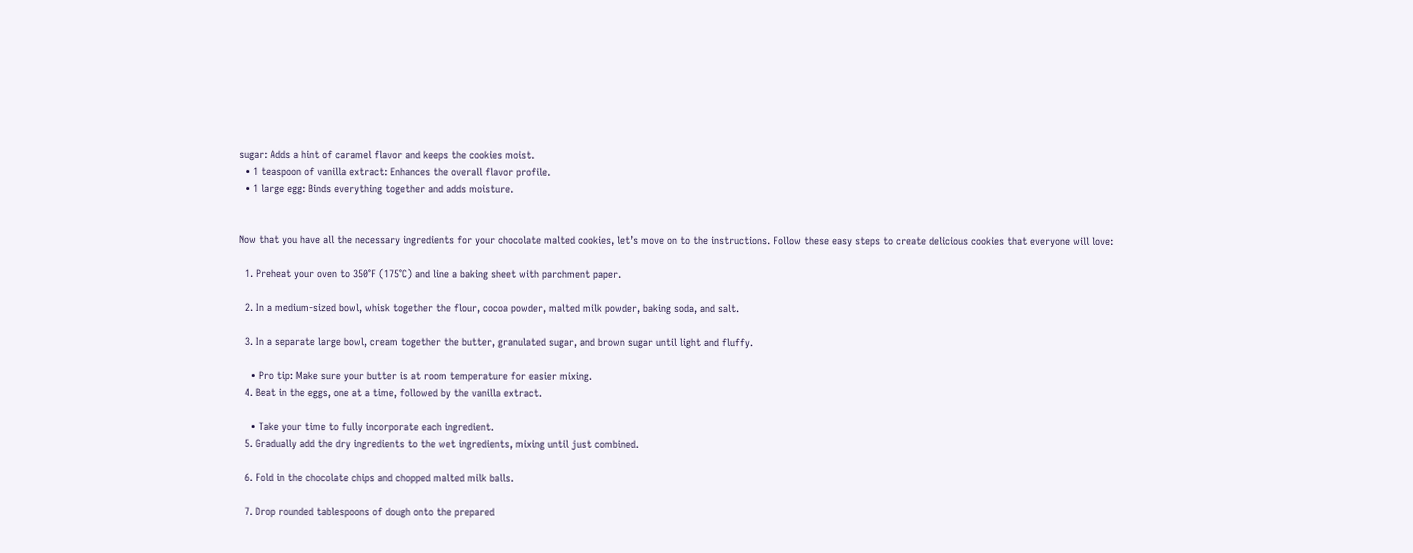sugar: Adds a hint of caramel flavor and keeps the cookies moist.
  • 1 teaspoon of vanilla extract: Enhances the overall flavor profile.
  • 1 large egg: Binds everything together and adds moisture.


Now that you have all the necessary ingredients for your chocolate malted cookies, let’s move on to the instructions. Follow these easy steps to create delicious cookies that everyone will love:

  1. Preheat your oven to 350°F (175°C) and line a baking sheet with parchment paper.

  2. In a medium-sized bowl, whisk together the flour, cocoa powder, malted milk powder, baking soda, and salt.

  3. In a separate large bowl, cream together the butter, granulated sugar, and brown sugar until light and fluffy.

    • Pro tip: Make sure your butter is at room temperature for easier mixing.
  4. Beat in the eggs, one at a time, followed by the vanilla extract.

    • Take your time to fully incorporate each ingredient.
  5. Gradually add the dry ingredients to the wet ingredients, mixing until just combined.

  6. Fold in the chocolate chips and chopped malted milk balls.

  7. Drop rounded tablespoons of dough onto the prepared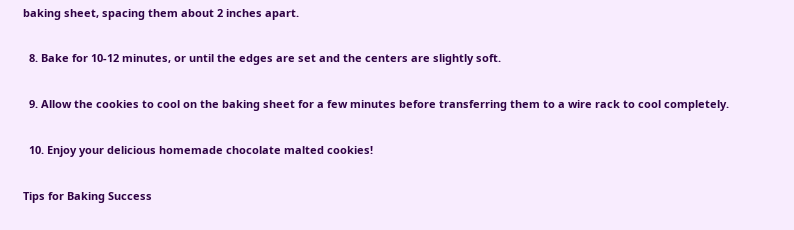baking sheet, spacing them about 2 inches apart.

  8. Bake for 10-12 minutes, or until the edges are set and the centers are slightly soft.

  9. Allow the cookies to cool on the baking sheet for a few minutes before transferring them to a wire rack to cool completely.

  10. Enjoy your delicious homemade chocolate malted cookies!

Tips for Baking Success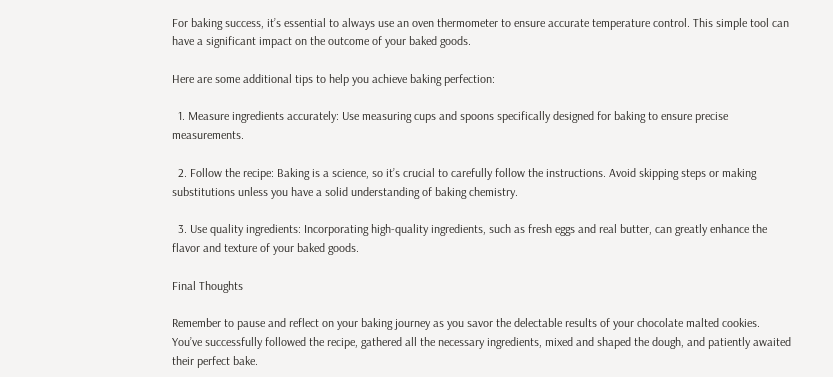For baking success, it’s essential to always use an oven thermometer to ensure accurate temperature control. This simple tool can have a significant impact on the outcome of your baked goods.

Here are some additional tips to help you achieve baking perfection:

  1. Measure ingredients accurately: Use measuring cups and spoons specifically designed for baking to ensure precise measurements.

  2. Follow the recipe: Baking is a science, so it’s crucial to carefully follow the instructions. Avoid skipping steps or making substitutions unless you have a solid understanding of baking chemistry.

  3. Use quality ingredients: Incorporating high-quality ingredients, such as fresh eggs and real butter, can greatly enhance the flavor and texture of your baked goods.

Final Thoughts

Remember to pause and reflect on your baking journey as you savor the delectable results of your chocolate malted cookies. You’ve successfully followed the recipe, gathered all the necessary ingredients, mixed and shaped the dough, and patiently awaited their perfect bake.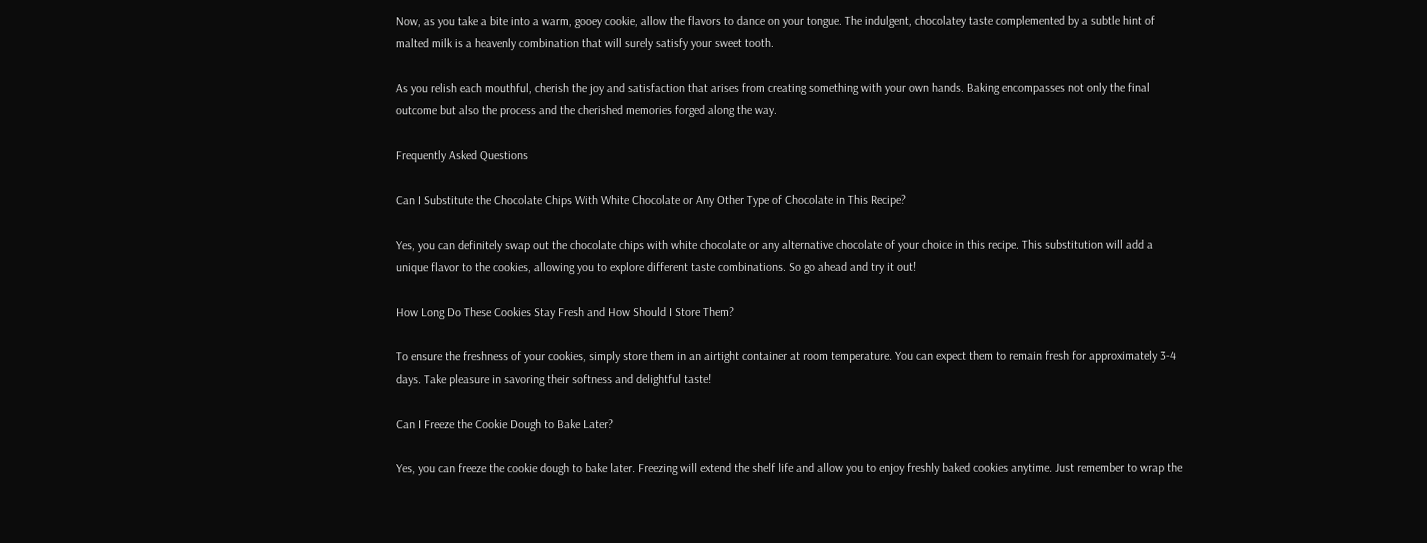Now, as you take a bite into a warm, gooey cookie, allow the flavors to dance on your tongue. The indulgent, chocolatey taste complemented by a subtle hint of malted milk is a heavenly combination that will surely satisfy your sweet tooth.

As you relish each mouthful, cherish the joy and satisfaction that arises from creating something with your own hands. Baking encompasses not only the final outcome but also the process and the cherished memories forged along the way.

Frequently Asked Questions

Can I Substitute the Chocolate Chips With White Chocolate or Any Other Type of Chocolate in This Recipe?

Yes, you can definitely swap out the chocolate chips with white chocolate or any alternative chocolate of your choice in this recipe. This substitution will add a unique flavor to the cookies, allowing you to explore different taste combinations. So go ahead and try it out!

How Long Do These Cookies Stay Fresh and How Should I Store Them?

To ensure the freshness of your cookies, simply store them in an airtight container at room temperature. You can expect them to remain fresh for approximately 3-4 days. Take pleasure in savoring their softness and delightful taste!

Can I Freeze the Cookie Dough to Bake Later?

Yes, you can freeze the cookie dough to bake later. Freezing will extend the shelf life and allow you to enjoy freshly baked cookies anytime. Just remember to wrap the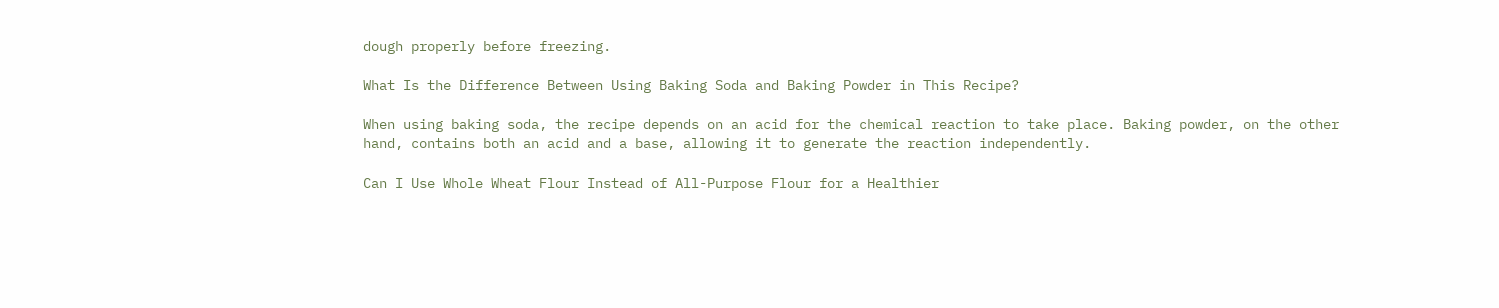dough properly before freezing.

What Is the Difference Between Using Baking Soda and Baking Powder in This Recipe?

When using baking soda, the recipe depends on an acid for the chemical reaction to take place. Baking powder, on the other hand, contains both an acid and a base, allowing it to generate the reaction independently.

Can I Use Whole Wheat Flour Instead of All-Purpose Flour for a Healthier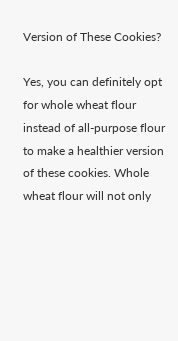Version of These Cookies?

Yes, you can definitely opt for whole wheat flour instead of all-purpose flour to make a healthier version of these cookies. Whole wheat flour will not only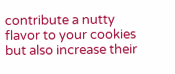contribute a nutty flavor to your cookies but also increase their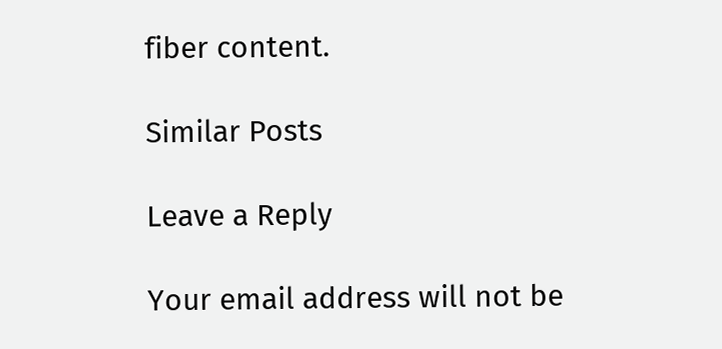fiber content.

Similar Posts

Leave a Reply

Your email address will not be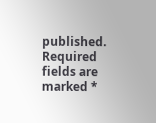published. Required fields are marked *